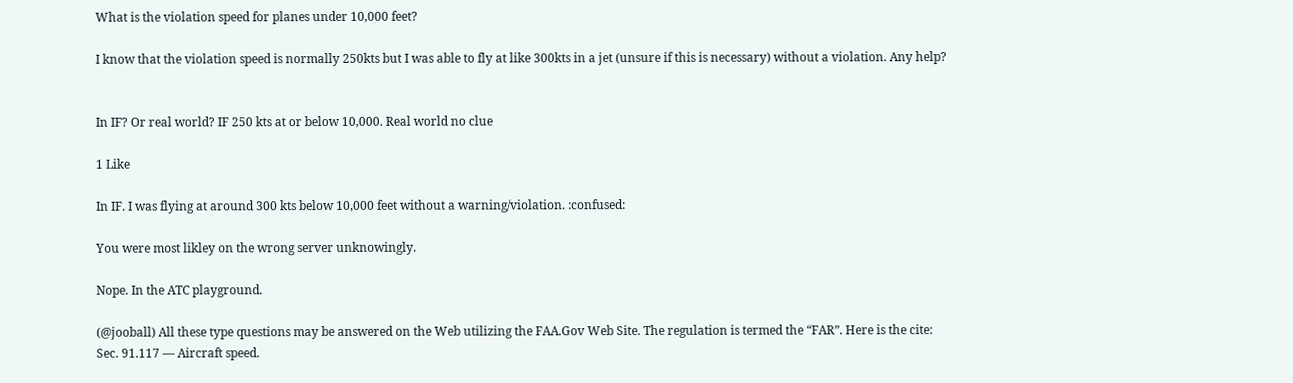What is the violation speed for planes under 10,000 feet?

I know that the violation speed is normally 250kts but I was able to fly at like 300kts in a jet (unsure if this is necessary) without a violation. Any help?


In IF? Or real world? IF 250 kts at or below 10,000. Real world no clue

1 Like

In IF. I was flying at around 300 kts below 10,000 feet without a warning/violation. :confused:

You were most likley on the wrong server unknowingly.

Nope. In the ATC playground.

(@jooball) All these type questions may be answered on the Web utilizing the FAA.Gov Web Site. The regulation is termed the “FAR”. Here is the cite:
Sec. 91.117 — Aircraft speed.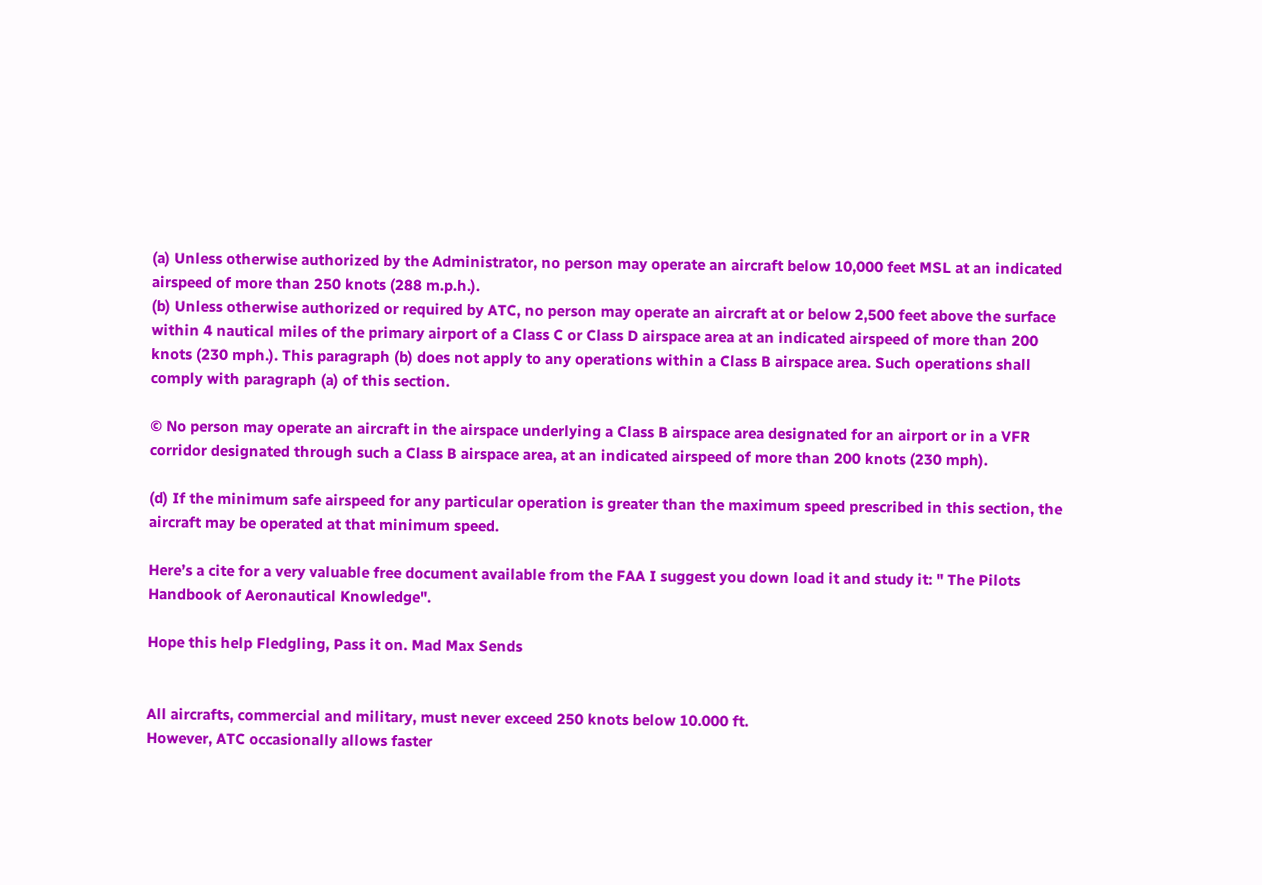(a) Unless otherwise authorized by the Administrator, no person may operate an aircraft below 10,000 feet MSL at an indicated airspeed of more than 250 knots (288 m.p.h.).
(b) Unless otherwise authorized or required by ATC, no person may operate an aircraft at or below 2,500 feet above the surface within 4 nautical miles of the primary airport of a Class C or Class D airspace area at an indicated airspeed of more than 200 knots (230 mph.). This paragraph (b) does not apply to any operations within a Class B airspace area. Such operations shall comply with paragraph (a) of this section.

© No person may operate an aircraft in the airspace underlying a Class B airspace area designated for an airport or in a VFR corridor designated through such a Class B airspace area, at an indicated airspeed of more than 200 knots (230 mph).

(d) If the minimum safe airspeed for any particular operation is greater than the maximum speed prescribed in this section, the aircraft may be operated at that minimum speed.

Here’s a cite for a very valuable free document available from the FAA I suggest you down load it and study it: " The Pilots Handbook of Aeronautical Knowledge".

Hope this help Fledgling, Pass it on. Mad Max Sends


All aircrafts, commercial and military, must never exceed 250 knots below 10.000 ft.
However, ATC occasionally allows faster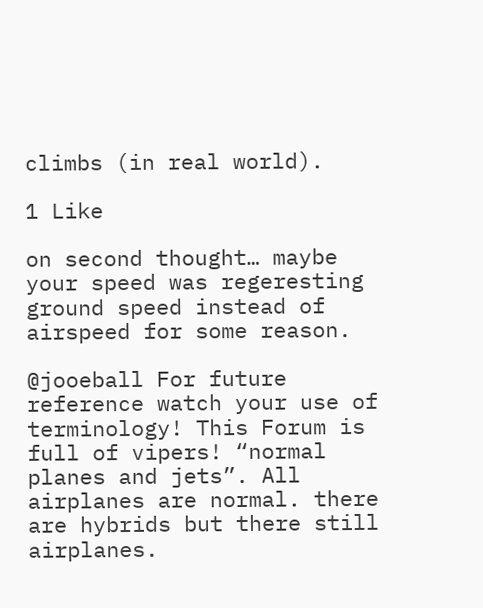climbs (in real world).

1 Like

on second thought… maybe your speed was regeresting ground speed instead of airspeed for some reason.

@jooeball For future reference watch your use of terminology! This Forum is full of vipers! “normal planes and jets”. All airplanes are normal. there are hybrids but there still airplanes.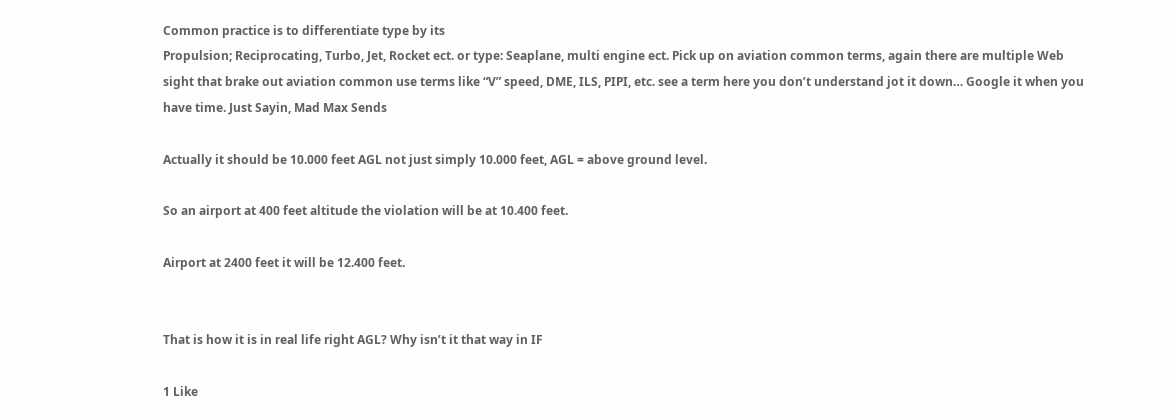Common practice is to differentiate type by its
Propulsion; Reciprocating, Turbo, Jet, Rocket ect. or type: Seaplane, multi engine ect. Pick up on aviation common terms, again there are multiple Web sight that brake out aviation common use terms like “V” speed, DME, ILS, PIPI, etc. see a term here you don’t understand jot it down… Google it when you have time. Just Sayin, Mad Max Sends

Actually it should be 10.000 feet AGL not just simply 10.000 feet, AGL = above ground level.

So an airport at 400 feet altitude the violation will be at 10.400 feet.

Airport at 2400 feet it will be 12.400 feet.


That is how it is in real life right AGL? Why isn’t it that way in IF

1 Like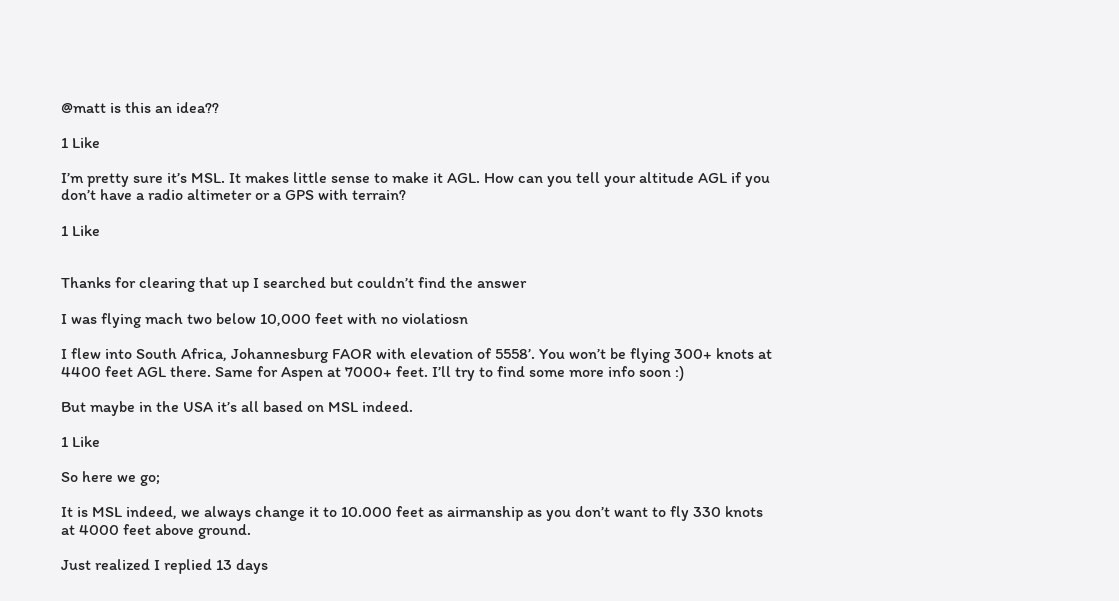@matt is this an idea??

1 Like

I’m pretty sure it’s MSL. It makes little sense to make it AGL. How can you tell your altitude AGL if you don’t have a radio altimeter or a GPS with terrain?

1 Like


Thanks for clearing that up I searched but couldn’t find the answer

I was flying mach two below 10,000 feet with no violatiosn

I flew into South Africa, Johannesburg FAOR with elevation of 5558’. You won’t be flying 300+ knots at 4400 feet AGL there. Same for Aspen at 7000+ feet. I’ll try to find some more info soon :)

But maybe in the USA it’s all based on MSL indeed.

1 Like

So here we go;

It is MSL indeed, we always change it to 10.000 feet as airmanship as you don’t want to fly 330 knots at 4000 feet above ground.

Just realized I replied 13 days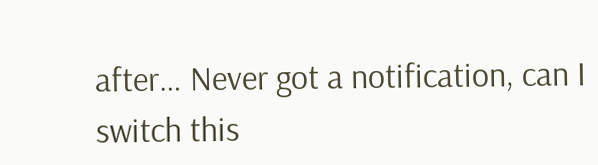after… Never got a notification, can I switch this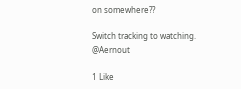on somewhere??

Switch tracking to watching. @Aernout

1 Like